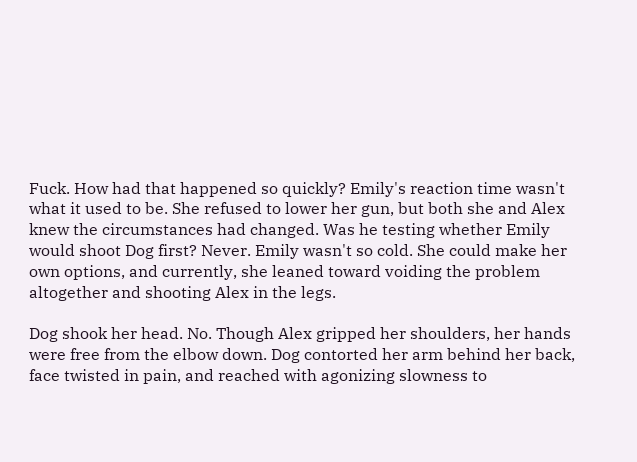Fuck. How had that happened so quickly? Emily's reaction time wasn't what it used to be. She refused to lower her gun, but both she and Alex knew the circumstances had changed. Was he testing whether Emily would shoot Dog first? Never. Emily wasn't so cold. She could make her own options, and currently, she leaned toward voiding the problem altogether and shooting Alex in the legs.

Dog shook her head. No. Though Alex gripped her shoulders, her hands were free from the elbow down. Dog contorted her arm behind her back, face twisted in pain, and reached with agonizing slowness to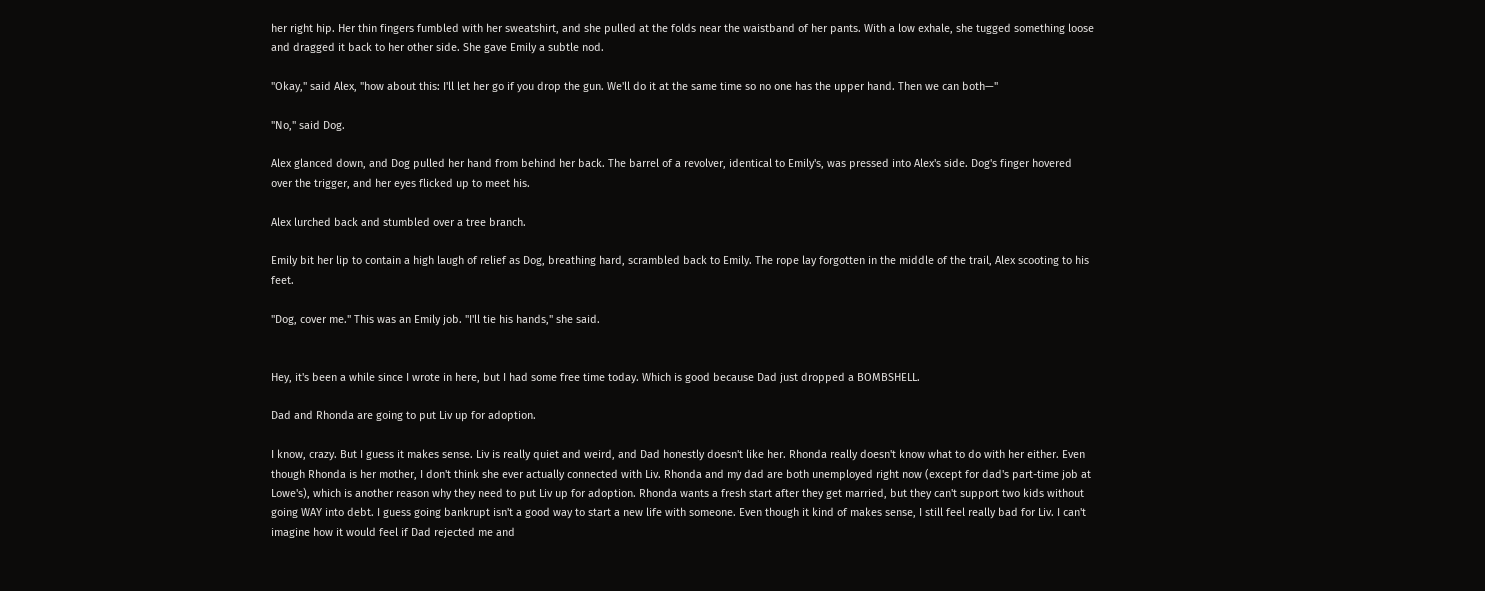her right hip. Her thin fingers fumbled with her sweatshirt, and she pulled at the folds near the waistband of her pants. With a low exhale, she tugged something loose and dragged it back to her other side. She gave Emily a subtle nod.

"Okay," said Alex, "how about this: I'll let her go if you drop the gun. We'll do it at the same time so no one has the upper hand. Then we can both—"

"No," said Dog.

Alex glanced down, and Dog pulled her hand from behind her back. The barrel of a revolver, identical to Emily's, was pressed into Alex's side. Dog's finger hovered over the trigger, and her eyes flicked up to meet his.

Alex lurched back and stumbled over a tree branch.

Emily bit her lip to contain a high laugh of relief as Dog, breathing hard, scrambled back to Emily. The rope lay forgotten in the middle of the trail, Alex scooting to his feet.

"Dog, cover me." This was an Emily job. "I'll tie his hands," she said.


Hey, it's been a while since I wrote in here, but I had some free time today. Which is good because Dad just dropped a BOMBSHELL.

Dad and Rhonda are going to put Liv up for adoption.

I know, crazy. But I guess it makes sense. Liv is really quiet and weird, and Dad honestly doesn't like her. Rhonda really doesn't know what to do with her either. Even though Rhonda is her mother, I don't think she ever actually connected with Liv. Rhonda and my dad are both unemployed right now (except for dad's part-time job at Lowe's), which is another reason why they need to put Liv up for adoption. Rhonda wants a fresh start after they get married, but they can't support two kids without going WAY into debt. I guess going bankrupt isn't a good way to start a new life with someone. Even though it kind of makes sense, I still feel really bad for Liv. I can't imagine how it would feel if Dad rejected me and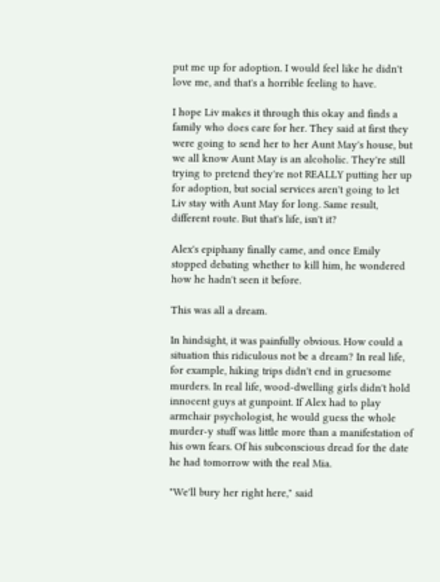put me up for adoption. I would feel like he didn't love me, and that's a horrible feeling to have.

I hope Liv makes it through this okay and finds a family who does care for her. They said at first they were going to send her to her Aunt May's house, but we all know Aunt May is an alcoholic. They're still trying to pretend they're not REALLY putting her up for adoption, but social services aren't going to let Liv stay with Aunt May for long. Same result, different route. But that's life, isn't it?

Alex's epiphany finally came, and once Emily stopped debating whether to kill him, he wondered how he hadn't seen it before.

This was all a dream.

In hindsight, it was painfully obvious. How could a situation this ridiculous not be a dream? In real life, for example, hiking trips didn't end in gruesome murders. In real life, wood-dwelling girls didn't hold innocent guys at gunpoint. If Alex had to play armchair psychologist, he would guess the whole murder-y stuff was little more than a manifestation of his own fears. Of his subconscious dread for the date he had tomorrow with the real Mia.

"We'll bury her right here," said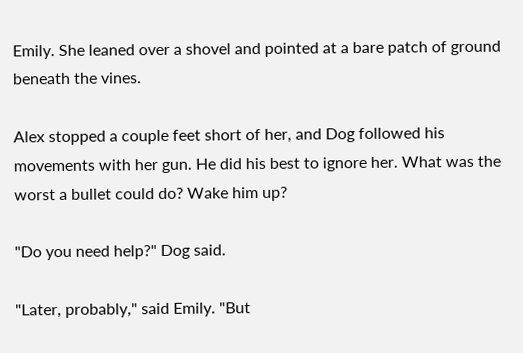Emily. She leaned over a shovel and pointed at a bare patch of ground beneath the vines.

Alex stopped a couple feet short of her, and Dog followed his movements with her gun. He did his best to ignore her. What was the worst a bullet could do? Wake him up?

"Do you need help?" Dog said.

"Later, probably," said Emily. "But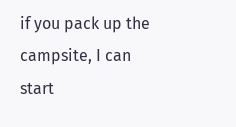if you pack up the campsite, I can start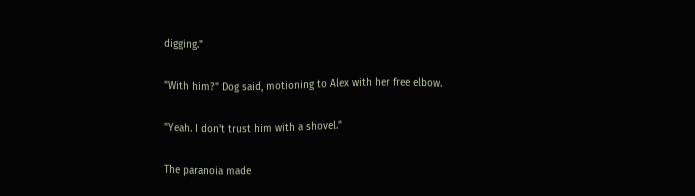digging."

"With him?" Dog said, motioning to Alex with her free elbow.

"Yeah. I don't trust him with a shovel."

The paranoia made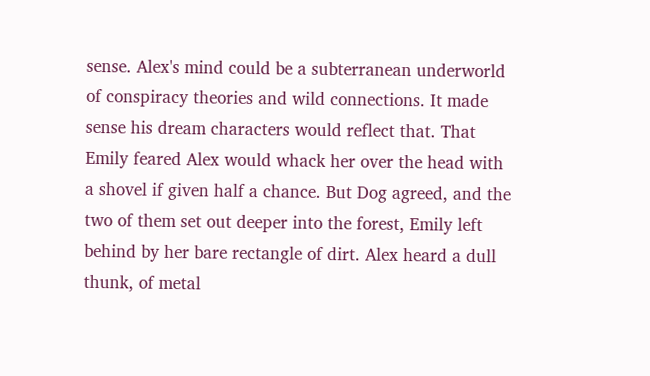sense. Alex's mind could be a subterranean underworld of conspiracy theories and wild connections. It made sense his dream characters would reflect that. That Emily feared Alex would whack her over the head with a shovel if given half a chance. But Dog agreed, and the two of them set out deeper into the forest, Emily left behind by her bare rectangle of dirt. Alex heard a dull thunk, of metal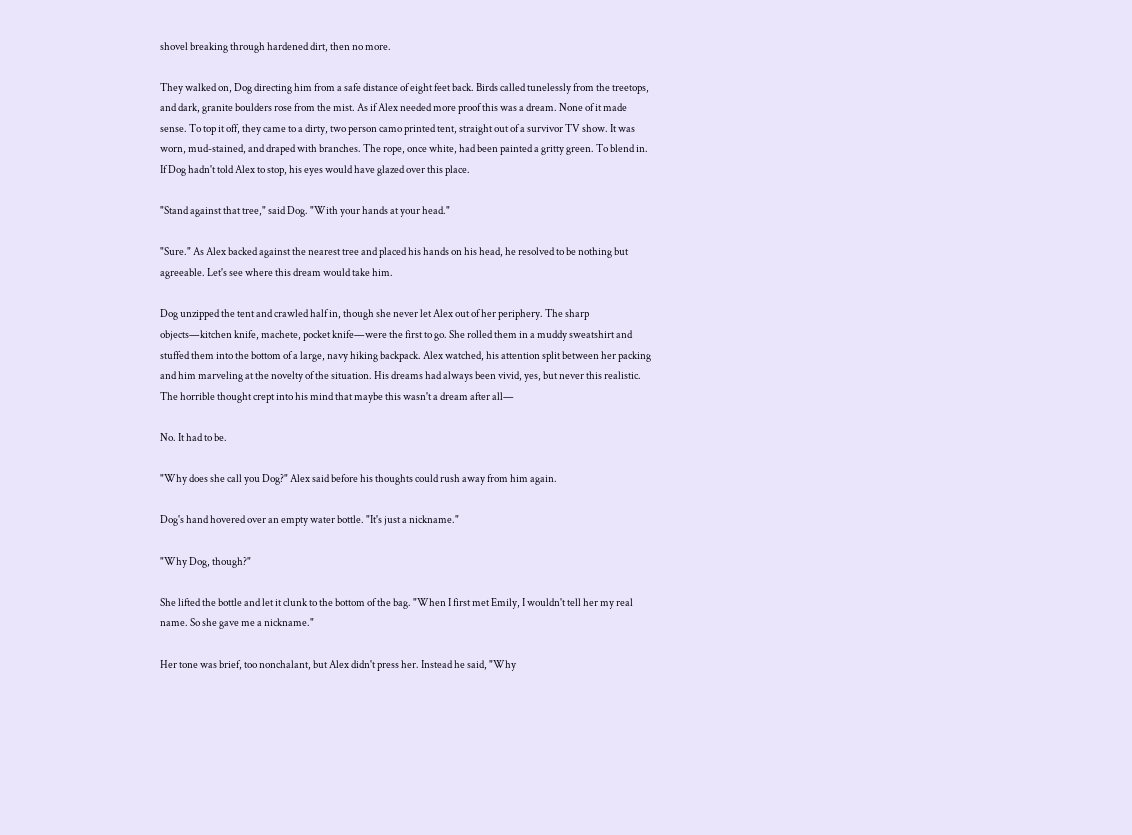shovel breaking through hardened dirt, then no more.

They walked on, Dog directing him from a safe distance of eight feet back. Birds called tunelessly from the treetops, and dark, granite boulders rose from the mist. As if Alex needed more proof this was a dream. None of it made sense. To top it off, they came to a dirty, two person camo printed tent, straight out of a survivor TV show. It was worn, mud-stained, and draped with branches. The rope, once white, had been painted a gritty green. To blend in. If Dog hadn't told Alex to stop, his eyes would have glazed over this place.

"Stand against that tree," said Dog. "With your hands at your head."

"Sure." As Alex backed against the nearest tree and placed his hands on his head, he resolved to be nothing but agreeable. Let's see where this dream would take him.

Dog unzipped the tent and crawled half in, though she never let Alex out of her periphery. The sharp objects—kitchen knife, machete, pocket knife—were the first to go. She rolled them in a muddy sweatshirt and stuffed them into the bottom of a large, navy hiking backpack. Alex watched, his attention split between her packing and him marveling at the novelty of the situation. His dreams had always been vivid, yes, but never this realistic. The horrible thought crept into his mind that maybe this wasn't a dream after all—

No. It had to be.

"Why does she call you Dog?" Alex said before his thoughts could rush away from him again.

Dog's hand hovered over an empty water bottle. "It's just a nickname."

"Why Dog, though?"

She lifted the bottle and let it clunk to the bottom of the bag. "When I first met Emily, I wouldn't tell her my real name. So she gave me a nickname."

Her tone was brief, too nonchalant, but Alex didn't press her. Instead he said, "Why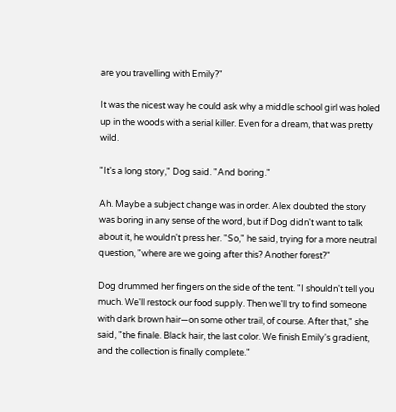are you travelling with Emily?"

It was the nicest way he could ask why a middle school girl was holed up in the woods with a serial killer. Even for a dream, that was pretty wild.

"It's a long story," Dog said. "And boring."

Ah. Maybe a subject change was in order. Alex doubted the story was boring in any sense of the word, but if Dog didn't want to talk about it, he wouldn't press her. "So," he said, trying for a more neutral question, "where are we going after this? Another forest?"

Dog drummed her fingers on the side of the tent. "I shouldn't tell you much. We'll restock our food supply. Then we'll try to find someone with dark brown hair—on some other trail, of course. After that," she said, "the finale. Black hair, the last color. We finish Emily's gradient, and the collection is finally complete."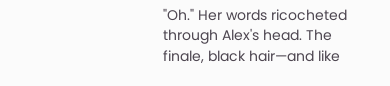"Oh." Her words ricocheted through Alex's head. The finale, black hair—and like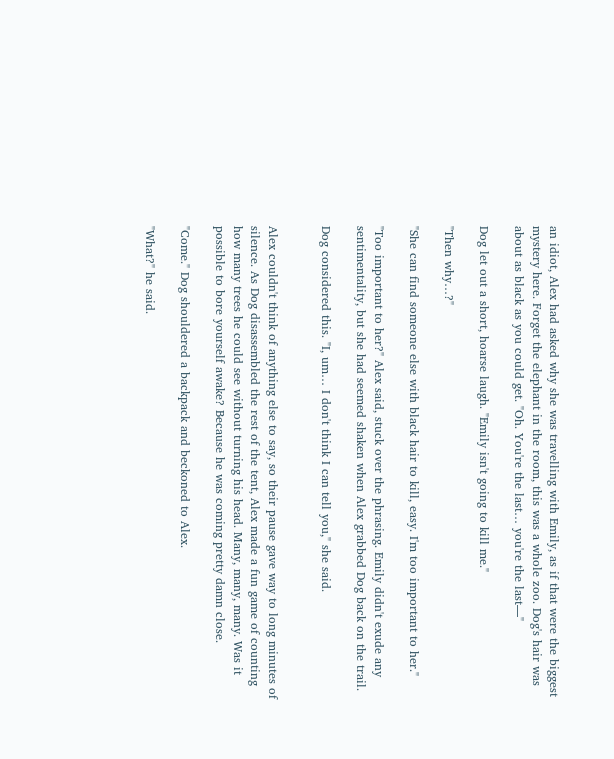an idiot, Alex had asked why she was travelling with Emily, as if that were the biggest mystery here. Forget the elephant in the room, this was a whole zoo. Dog's hair was about as black as you could get. "Oh. You're the last… you're the last—"

Dog let out a short, hoarse laugh. "Emily isn't going to kill me."

"Then why…?"

"She can find someone else with black hair to kill, easy. I'm too important to her."

"Too important to her?" Alex said, stuck over the phrasing. Emily didn't exude any sentimentality, but she had seemed shaken when Alex grabbed Dog back on the trail.

Dog considered this. "I, um… I don't think I can tell you," she said.


Alex couldn't think of anything else to say, so their pause gave way to long minutes of silence. As Dog disassembled the rest of the tent, Alex made a fun game of counting how many trees he could see without turning his head. Many, many, many. Was it possible to bore yourself awake? Because he was coming pretty damn close.

"Come." Dog shouldered a backpack and beckoned to Alex.

"What?" he said.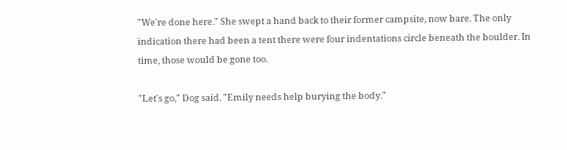"We're done here." She swept a hand back to their former campsite, now bare. The only indication there had been a tent there were four indentations circle beneath the boulder. In time, those would be gone too.

"Let's go," Dog said. "Emily needs help burying the body."